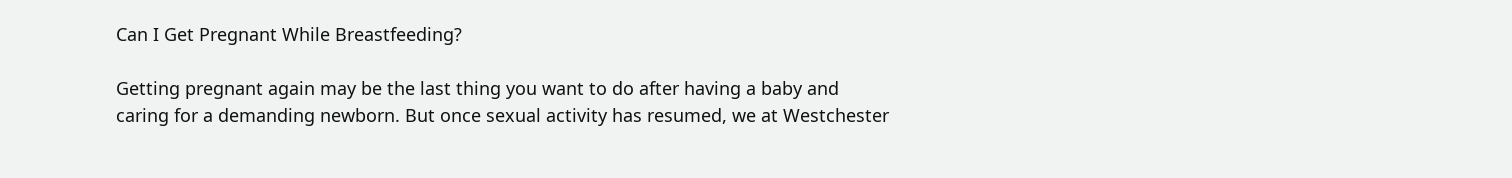Can I Get Pregnant While Breastfeeding?

Getting pregnant again may be the last thing you want to do after having a baby and caring for a demanding newborn. But once sexual activity has resumed, we at Westchester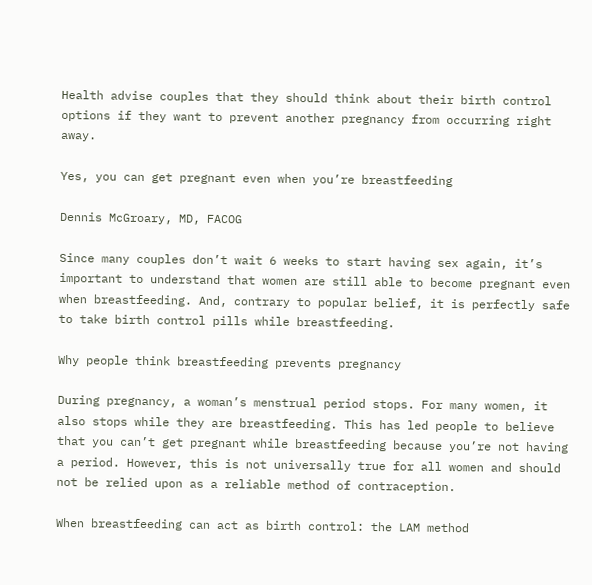Health advise couples that they should think about their birth control options if they want to prevent another pregnancy from occurring right away.

Yes, you can get pregnant even when you’re breastfeeding

Dennis McGroary, MD, FACOG

Since many couples don’t wait 6 weeks to start having sex again, it’s important to understand that women are still able to become pregnant even when breastfeeding. And, contrary to popular belief, it is perfectly safe to take birth control pills while breastfeeding.

Why people think breastfeeding prevents pregnancy

During pregnancy, a woman’s menstrual period stops. For many women, it also stops while they are breastfeeding. This has led people to believe that you can’t get pregnant while breastfeeding because you’re not having a period. However, this is not universally true for all women and should not be relied upon as a reliable method of contraception.

When breastfeeding can act as birth control: the LAM method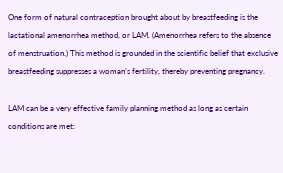One form of natural contraception brought about by breastfeeding is the lactational amenorrhea method, or LAM. (Amenorrhea refers to the absence of menstruation.) This method is grounded in the scientific belief that exclusive breastfeeding suppresses a woman’s fertility, thereby preventing pregnancy.

LAM can be a very effective family planning method as long as certain conditions are met: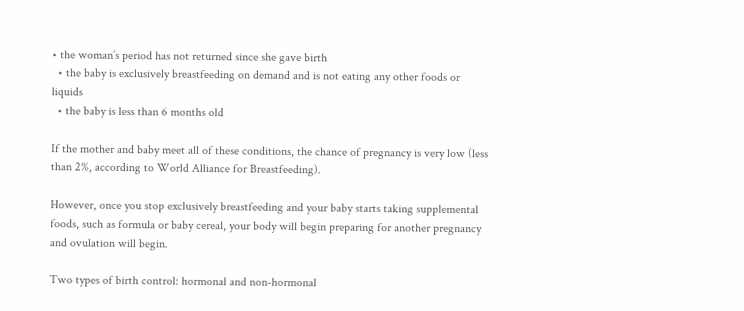• the woman’s period has not returned since she gave birth
  • the baby is exclusively breastfeeding on demand and is not eating any other foods or liquids
  • the baby is less than 6 months old

If the mother and baby meet all of these conditions, the chance of pregnancy is very low (less than 2%, according to World Alliance for Breastfeeding).

However, once you stop exclusively breastfeeding and your baby starts taking supplemental foods, such as formula or baby cereal, your body will begin preparing for another pregnancy and ovulation will begin.

Two types of birth control: hormonal and non-hormonal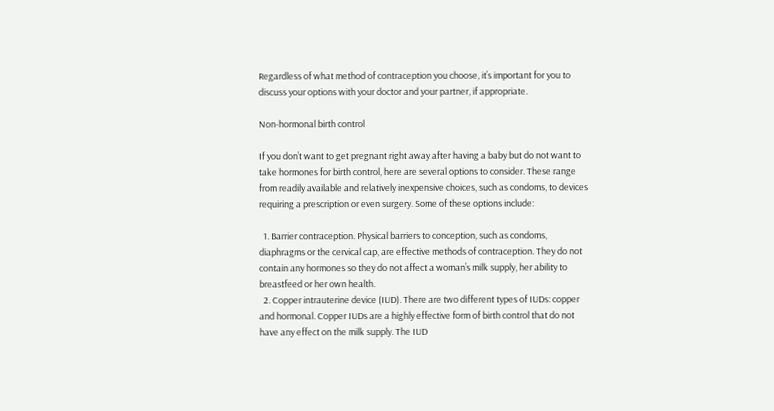Regardless of what method of contraception you choose, it’s important for you to discuss your options with your doctor and your partner, if appropriate.

Non-hormonal birth control

If you don’t want to get pregnant right away after having a baby but do not want to take hormones for birth control, here are several options to consider. These range from readily available and relatively inexpensive choices, such as condoms, to devices requiring a prescription or even surgery. Some of these options include:

  1. Barrier contraception. Physical barriers to conception, such as condoms, diaphragms or the cervical cap, are effective methods of contraception. They do not contain any hormones so they do not affect a woman’s milk supply, her ability to breastfeed or her own health.
  2. Copper intrauterine device (IUD). There are two different types of IUDs: copper and hormonal. Copper IUDs are a highly effective form of birth control that do not have any effect on the milk supply. The IUD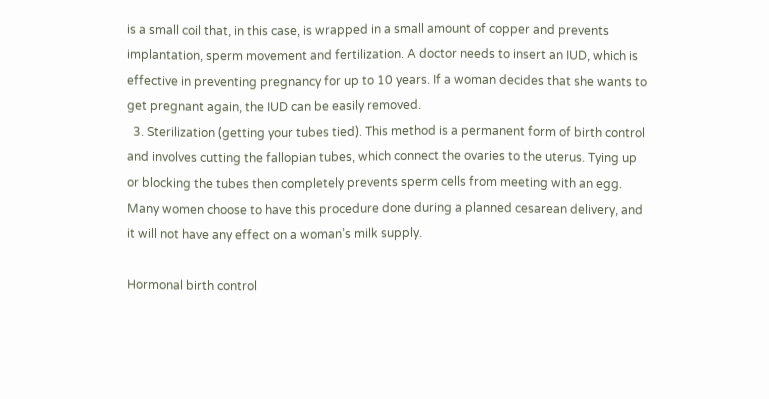is a small coil that, in this case, is wrapped in a small amount of copper and prevents implantation, sperm movement and fertilization. A doctor needs to insert an IUD, which is effective in preventing pregnancy for up to 10 years. If a woman decides that she wants to get pregnant again, the IUD can be easily removed.
  3. Sterilization (getting your tubes tied). This method is a permanent form of birth control and involves cutting the fallopian tubes, which connect the ovaries to the uterus. Tying up or blocking the tubes then completely prevents sperm cells from meeting with an egg. Many women choose to have this procedure done during a planned cesarean delivery, and it will not have any effect on a woman’s milk supply.

Hormonal birth control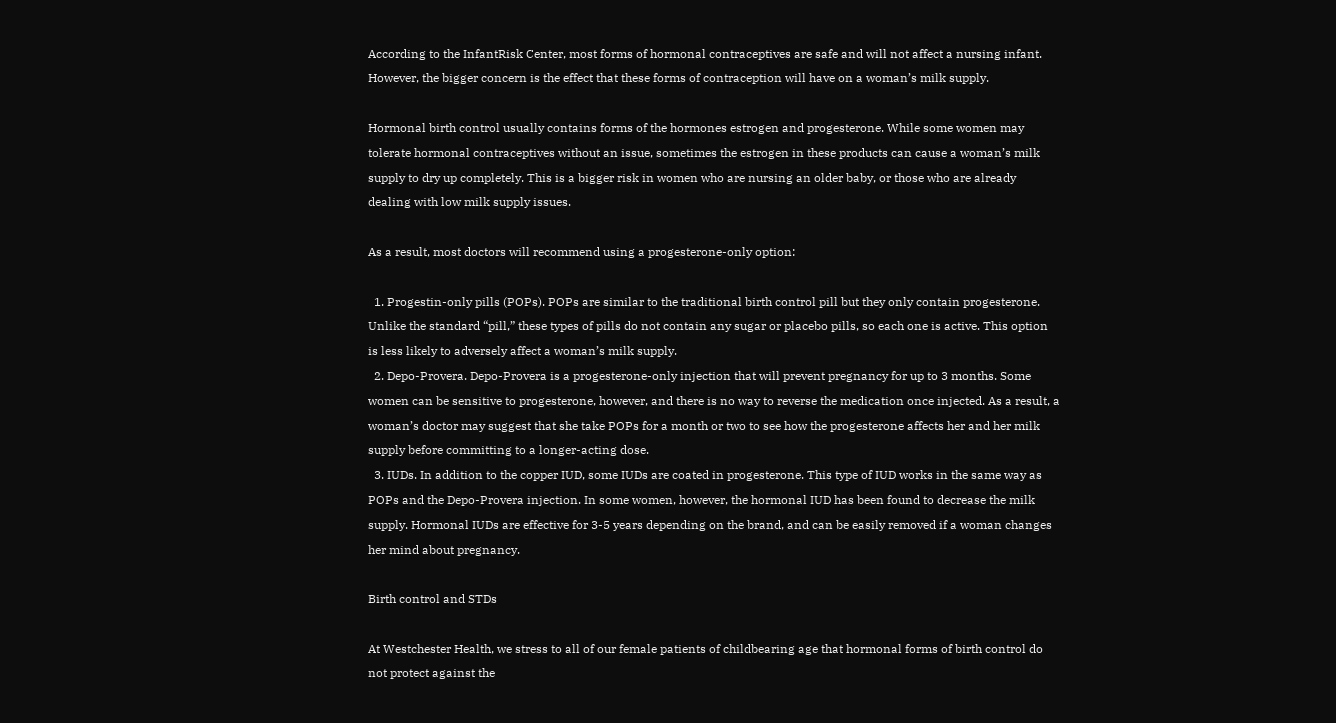According to the InfantRisk Center, most forms of hormonal contraceptives are safe and will not affect a nursing infant. However, the bigger concern is the effect that these forms of contraception will have on a woman’s milk supply.

Hormonal birth control usually contains forms of the hormones estrogen and progesterone. While some women may tolerate hormonal contraceptives without an issue, sometimes the estrogen in these products can cause a woman’s milk supply to dry up completely. This is a bigger risk in women who are nursing an older baby, or those who are already dealing with low milk supply issues.

As a result, most doctors will recommend using a progesterone-only option:

  1. Progestin-only pills (POPs). POPs are similar to the traditional birth control pill but they only contain progesterone. Unlike the standard “pill,” these types of pills do not contain any sugar or placebo pills, so each one is active. This option is less likely to adversely affect a woman’s milk supply.
  2. Depo-Provera. Depo-Provera is a progesterone-only injection that will prevent pregnancy for up to 3 months. Some women can be sensitive to progesterone, however, and there is no way to reverse the medication once injected. As a result, a woman’s doctor may suggest that she take POPs for a month or two to see how the progesterone affects her and her milk supply before committing to a longer-acting dose.
  3. IUDs. In addition to the copper IUD, some IUDs are coated in progesterone. This type of IUD works in the same way as POPs and the Depo-Provera injection. In some women, however, the hormonal IUD has been found to decrease the milk supply. Hormonal IUDs are effective for 3-5 years depending on the brand, and can be easily removed if a woman changes her mind about pregnancy.

Birth control and STDs

At Westchester Health, we stress to all of our female patients of childbearing age that hormonal forms of birth control do not protect against the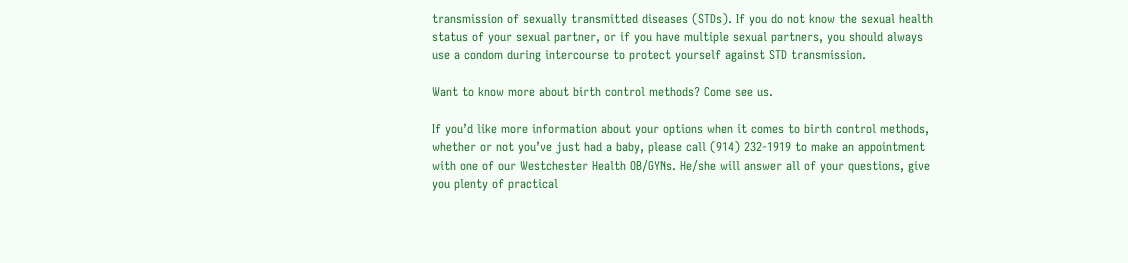transmission of sexually transmitted diseases (STDs). If you do not know the sexual health status of your sexual partner, or if you have multiple sexual partners, you should always use a condom during intercourse to protect yourself against STD transmission.

Want to know more about birth control methods? Come see us.

If you’d like more information about your options when it comes to birth control methods, whether or not you’ve just had a baby, please call (914) 232-1919 to make an appointment with one of our Westchester Health OB/GYNs. He/she will answer all of your questions, give you plenty of practical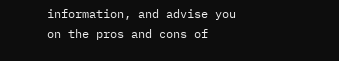information, and advise you on the pros and cons of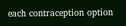each contraception option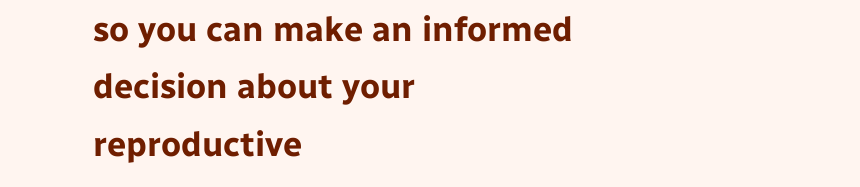so you can make an informed decision about your reproductive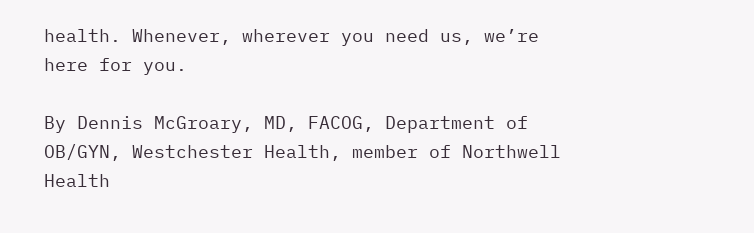health. Whenever, wherever you need us, we’re here for you.

By Dennis McGroary, MD, FACOG, Department of OB/GYN, Westchester Health, member of Northwell Health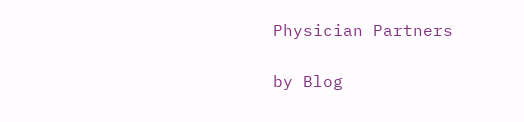Physician Partners

by Blog